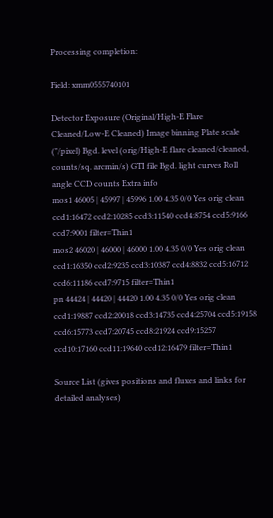Processing completion:

Field: xmm0555740101

Detector Exposure (Original/High-E Flare Cleaned/Low-E Cleaned) Image binning Plate scale ("/pixel) Bgd. level (orig/High-E flare cleaned/cleaned, counts/sq. arcmin/s) GTI file Bgd. light curves Roll angle CCD counts Extra info
mos1 46005 | 45997 | 45996 1.00 4.35 0/0 Yes orig clean ccd1:16472 ccd2:10285 ccd3:11540 ccd4:8754 ccd5:9166 ccd7:9001 filter=Thin1
mos2 46020 | 46000 | 46000 1.00 4.35 0/0 Yes orig clean ccd1:16350 ccd2:9235 ccd3:10387 ccd4:8832 ccd5:16712 ccd6:11186 ccd7:9715 filter=Thin1
pn 44424 | 44420 | 44420 1.00 4.35 0/0 Yes orig clean ccd1:19887 ccd2:20018 ccd3:14735 ccd4:25704 ccd5:19158 ccd6:15773 ccd7:20745 ccd8:21924 ccd9:15257 ccd10:17160 ccd11:19640 ccd12:16479 filter=Thin1

Source List (gives positions and fluxes and links for detailed analyses)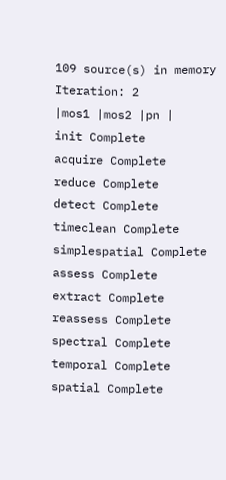109 source(s) in memory
Iteration: 2
|mos1 |mos2 |pn |
init Complete
acquire Complete
reduce Complete
detect Complete
timeclean Complete
simplespatial Complete
assess Complete
extract Complete
reassess Complete
spectral Complete
temporal Complete
spatial Complete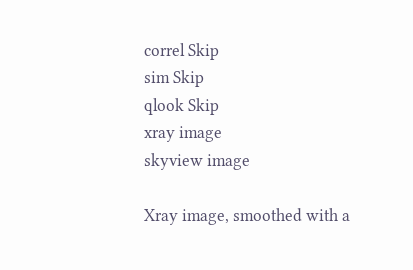correl Skip
sim Skip
qlook Skip
xray image
skyview image

Xray image, smoothed with a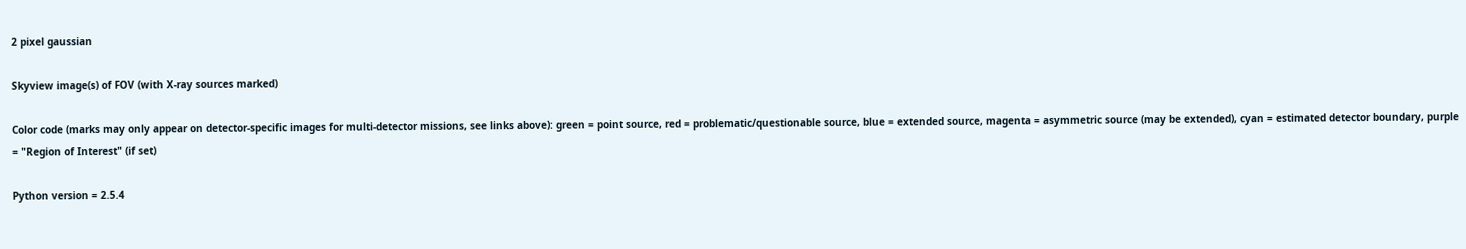2 pixel gaussian

Skyview image(s) of FOV (with X-ray sources marked)

Color code (marks may only appear on detector-specific images for multi-detector missions, see links above): green = point source, red = problematic/questionable source, blue = extended source, magenta = asymmetric source (may be extended), cyan = estimated detector boundary, purple = "Region of Interest" (if set)

Python version = 2.5.4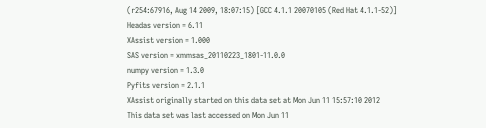(r254:67916, Aug 14 2009, 18:07:15) [GCC 4.1.1 20070105 (Red Hat 4.1.1-52)]
Headas version = 6.11
XAssist version = 1.000
SAS version = xmmsas_20110223_1801-11.0.0
numpy version = 1.3.0
Pyfits version = 2.1.1
XAssist originally started on this data set at Mon Jun 11 15:57:10 2012
This data set was last accessed on Mon Jun 11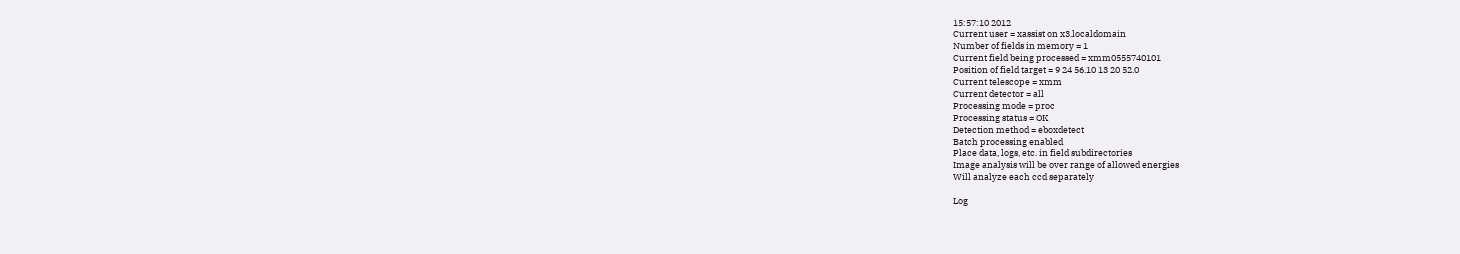15:57:10 2012
Current user = xassist on x3.localdomain
Number of fields in memory = 1
Current field being processed = xmm0555740101
Position of field target = 9 24 56.10 13 20 52.0
Current telescope = xmm
Current detector = all
Processing mode = proc
Processing status = OK
Detection method = eboxdetect
Batch processing enabled
Place data, logs, etc. in field subdirectories
Image analysis will be over range of allowed energies
Will analyze each ccd separately

Log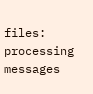files: processing messages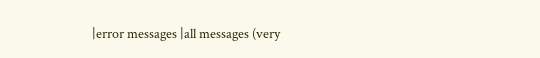|error messages |all messages (very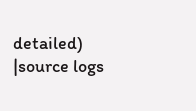detailed) |source logs